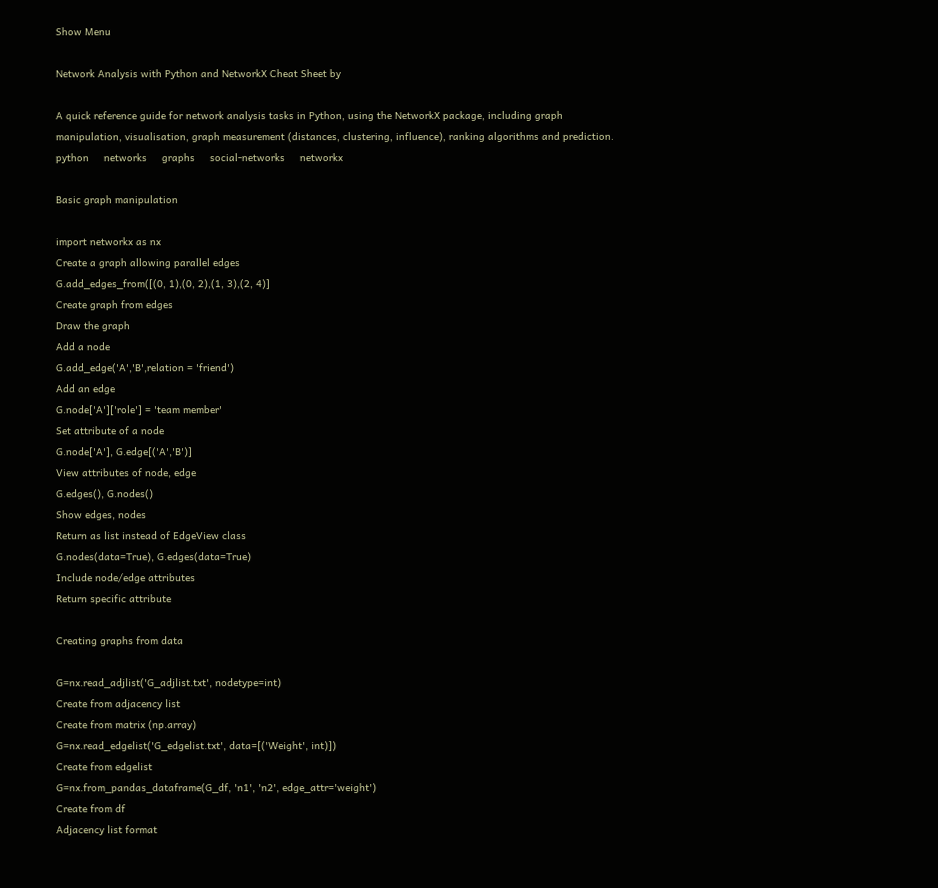Show Menu

Network Analysis with Python and NetworkX Cheat Sheet by

A quick reference guide for network analysis tasks in Python, using the NetworkX package, including graph manipulation, visualisation, graph measurement (distances, clustering, influence), ranking algorithms and prediction.
python     networks     graphs     social-networks     networkx

Basic graph manipulation

import networkx as nx
Create a graph allowing parallel edges
G.add_edges_from([(0, 1),(0, 2),(1, 3),(2, 4)]
Create graph from edges
Draw the graph
Add a node
G.add_edge('A','B',relation = 'friend')
Add an edge
G.node['A']['role'] = 'team member'
Set attribute of a node
G.node['A'], G.edge[('A','B')]
View attributes of node, edge
G.edges(), G.nodes()
Show edges, nodes
Return as list instead of EdgeView class
G.nodes(data=True), G.edges(data=True)
Include node/edge attributes
Return specific attribute

Creating graphs from data

G=nx.read_adjlist('G_adjlist.txt', nodetype=int)
Create from adjacency list
Create from matrix (np.array)
G=nx.read_edgelist('G_edgelist.txt', data=[('Weight', int)])
Create from edgelist
G=nx.from_pandas_dataframe(G_df, 'n1', 'n2', edge_attr='weight')
Create from df
Adjacency list format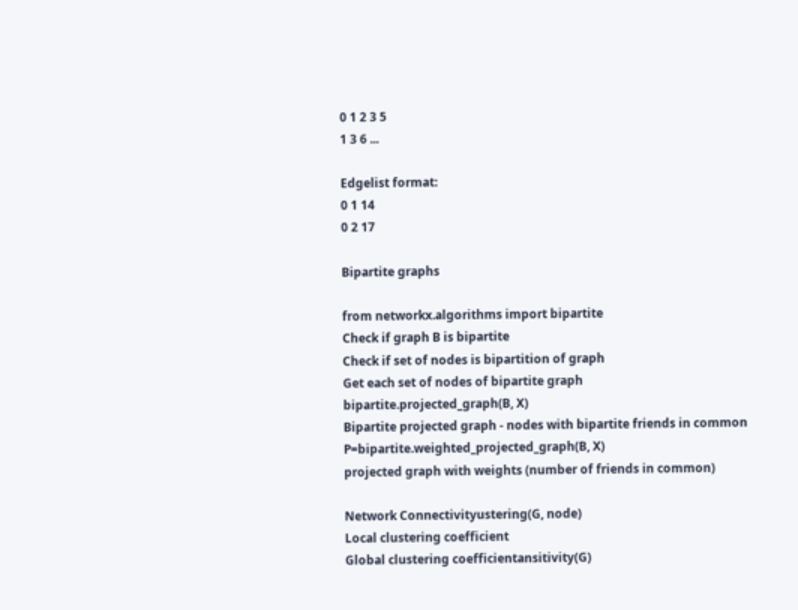0 1 2 3 5
1 3 6 ...

Edgelist format:
0 1 14
0 2 17

Bipartite graphs

from networkx.algorithms import bipartite
Check if graph B is bipartite
Check if set of nodes is bipartition of graph
Get each set of nodes of bipartite graph
bipartite.projected_graph(B, X)
Bipartite projected graph - nodes with bipartite friends in common
P=bipartite.weighted_projected_graph(B, X)
projected graph with weights (number of friends in common)

Network Connectivityustering(G, node)
Local clustering coefficient
Global clustering coefficientansitivity(G)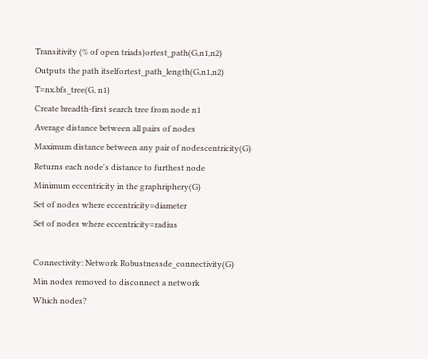Transitivity (% of open triads)ortest_path(G,n1,n2)
Outputs the path itselfortest_path_length(G,n1,n2)
T=nx.bfs_tree(G, n1)
Create breadth-first search tree from node n1
Average distance between all pairs of nodes
Maximum distance between any pair of nodescentricity(G)
Returns each node's distance to furthest node
Minimum eccentricity in the graphriphery(G)
Set of nodes where eccentricity=diameter
Set of nodes where eccentricity=radius

Connectivity: Network Robustnessde_connectivity(G)
Min nodes removed to disconnect a network
Which nodes?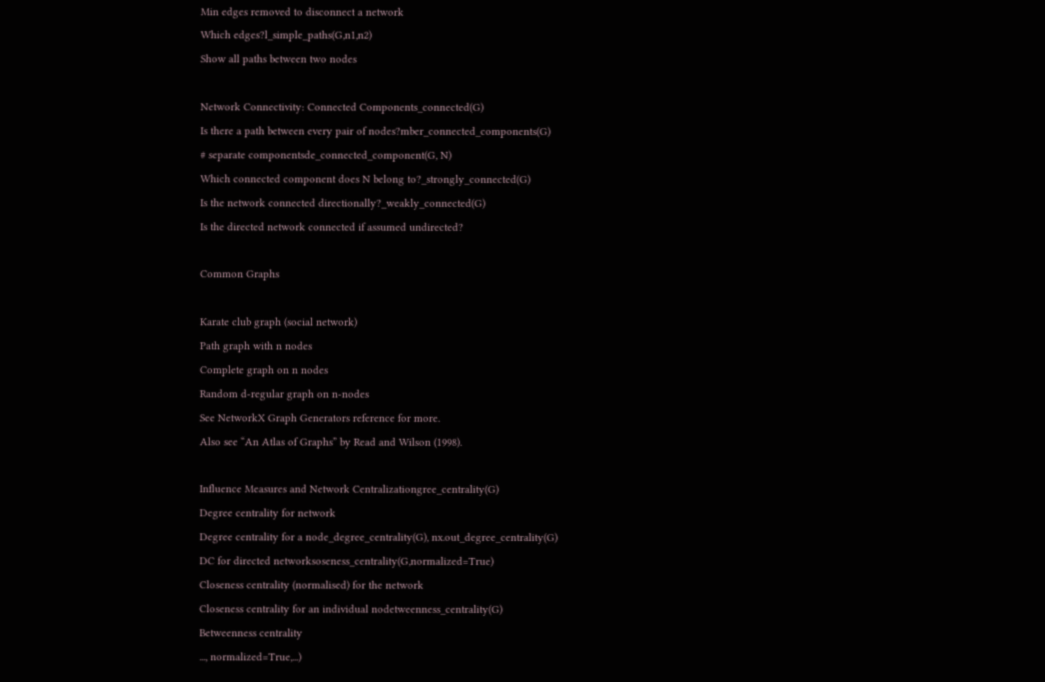Min edges removed to disconnect a network
Which edges?l_simple_paths(G,n1,n2)
Show all paths between two nodes

Network Connectivity: Connected Components_connected(G)
Is there a path between every pair of nodes?mber_connected_components(G)
# separate componentsde_connected_component(G, N)
Which connected component does N belong to?_strongly_connected(G)
Is the network connected directionally?_weakly_connected(G)
Is the directed network connected if assumed undirected?

Common Graphs

Karate club graph (social network)
Path graph with n nodes
Complete graph on n nodes
Random d-regular graph on n-nodes
See NetworkX Graph Generators reference for more.
Also see “An Atlas of Graphs” by Read and Wilson (1998).

Influence Measures and Network Centralizationgree_centrality(G)
Degree centrality for network
Degree centrality for a node_degree_centrality(G), nx.out_degree_centrality(G)
DC for directed networksoseness_centrality(G,normalized=True)
Closeness centrality (normalised) for the network
Closeness centrality for an individual nodetweenness_centrality(G)
Betweenness centrality
..., normalized=True,...)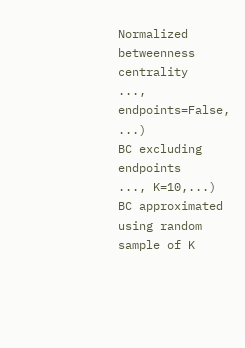Normalized betweenness centrality
..., endpoints=False, ...)
BC excluding endpoints
..., K=10,...)
BC approximated using random sample of K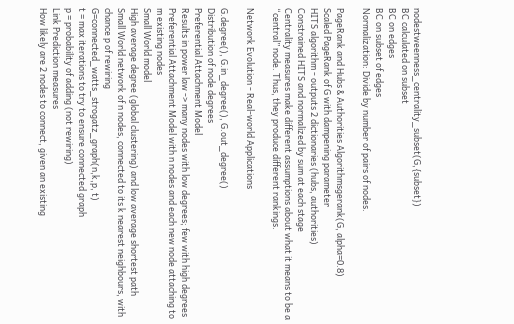nodestweenness_centrality_subset(G,{subset})
BC calculated on subset
BC on edges
BC on subset of edges
Normalization: Divide by number of pairs of nodes.

PageRank and Hubs & Authorities Algorithmsgerank(G, alpha=0.8)
Scaled PageRank of G with dampening parameter
HITS algorithm - outputs 2 dictionaries (hubs, authorities)
Constrained HITS and normalized by sum at each stage
Centrality measures make different assumptions about what it means to be a “central” node. Thus, they produce different rankings.

Network Evolution - Real-world Applications

G.degree(), G.in_degree(), G.out_degree()
Distribution of node degrees
Preferential Attachment Model
Results in power law -> many nodes with low degrees; few with high degrees
Preferential Attachment Model with n nodes and each new node attaching to m existing nodes
Small World model
High average degree (global clustering) and low average shortest path
Small World network of n nodes, connected to its k nearest neighbours, with chance p of rewiring
G=connected_watts_strogatz_graph(n,k,p, t)
t = max iterations to try to ensure connected graph
p = probability of adding (not rewiring)
Link Prediction measures
How likely are 2 nodes to connect, given an existing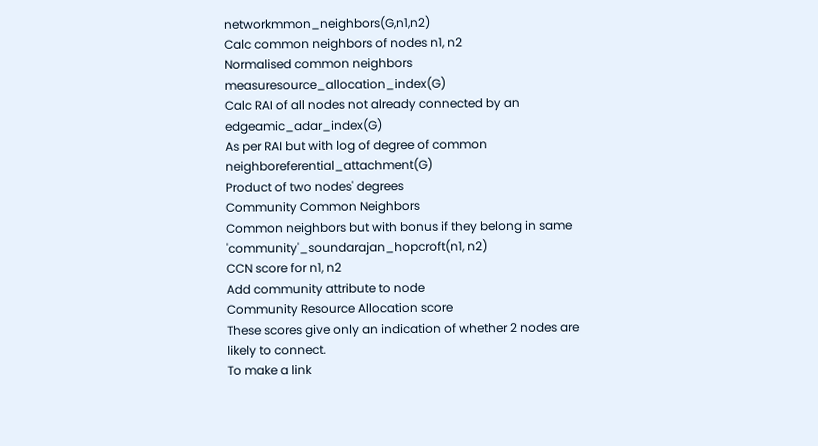networkmmon_neighbors(G,n1,n2)
Calc common neighbors of nodes n1, n2
Normalised common neighbors measuresource_allocation_index(G)
Calc RAI of all nodes not already connected by an edgeamic_adar_index(G)
As per RAI but with log of degree of common neighboreferential_attachment(G)
Product of two nodes' degrees
Community Common Neighbors
Common neighbors but with bonus if they belong in same 'community'_soundarajan_hopcroft(n1, n2)
CCN score for n1, n2
Add community attribute to node
Community Resource Allocation score
These scores give only an indication of whether 2 nodes are likely to connect.
To make a link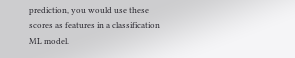prediction, you would use these scores as features in a classification ML model.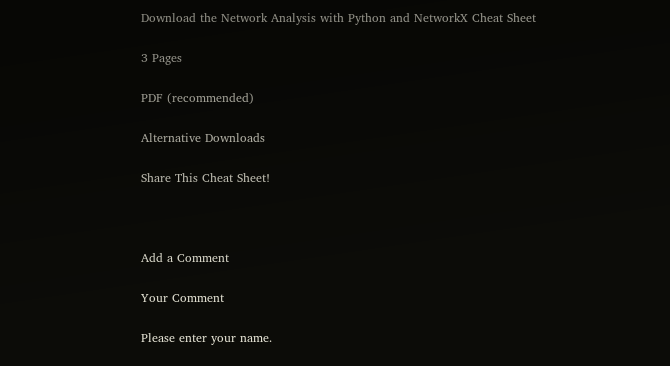Download the Network Analysis with Python and NetworkX Cheat Sheet

3 Pages

PDF (recommended)

Alternative Downloads

Share This Cheat Sheet!



Add a Comment

Your Comment

Please enter your name.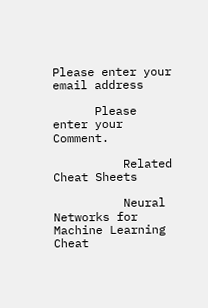Please enter your email address

      Please enter your Comment.

          Related Cheat Sheets

          Neural Networks for Machine Learning Cheat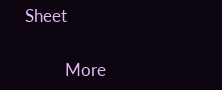Sheet

          More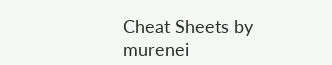Cheat Sheets by murenei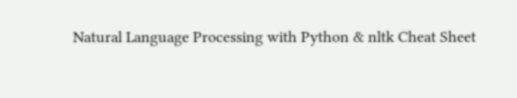Natural Language Processing with Python & nltk Cheat Sheet